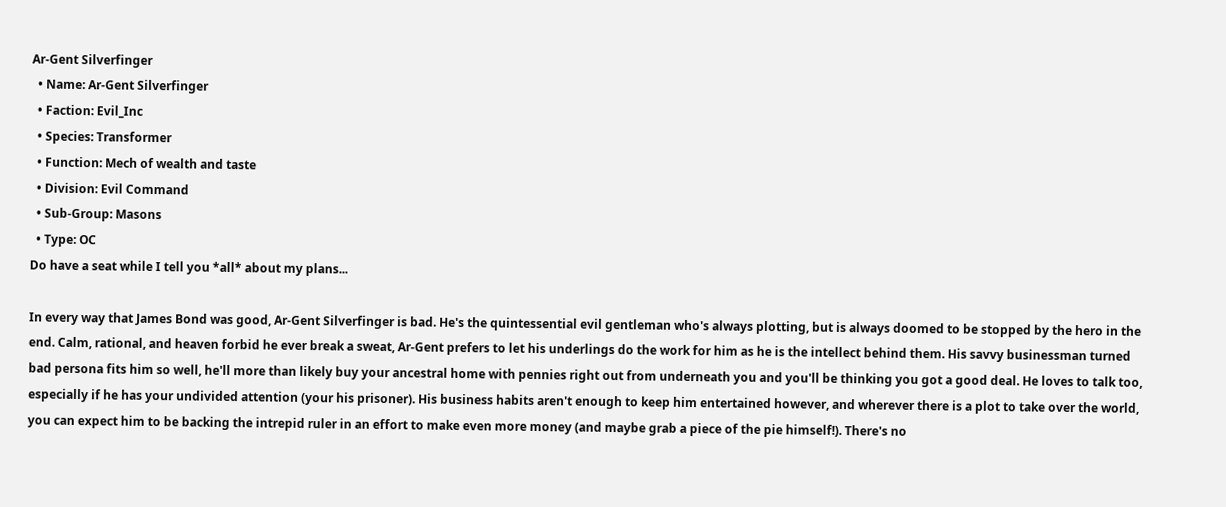Ar-Gent Silverfinger
  • Name: Ar-Gent Silverfinger
  • Faction: Evil_Inc
  • Species: Transformer
  • Function: Mech of wealth and taste
  • Division: Evil Command
  • Sub-Group: Masons
  • Type: OC
Do have a seat while I tell you *all* about my plans...

In every way that James Bond was good, Ar-Gent Silverfinger is bad. He's the quintessential evil gentleman who's always plotting, but is always doomed to be stopped by the hero in the end. Calm, rational, and heaven forbid he ever break a sweat, Ar-Gent prefers to let his underlings do the work for him as he is the intellect behind them. His savvy businessman turned bad persona fits him so well, he'll more than likely buy your ancestral home with pennies right out from underneath you and you'll be thinking you got a good deal. He loves to talk too, especially if he has your undivided attention (your his prisoner). His business habits aren't enough to keep him entertained however, and wherever there is a plot to take over the world, you can expect him to be backing the intrepid ruler in an effort to make even more money (and maybe grab a piece of the pie himself!). There's no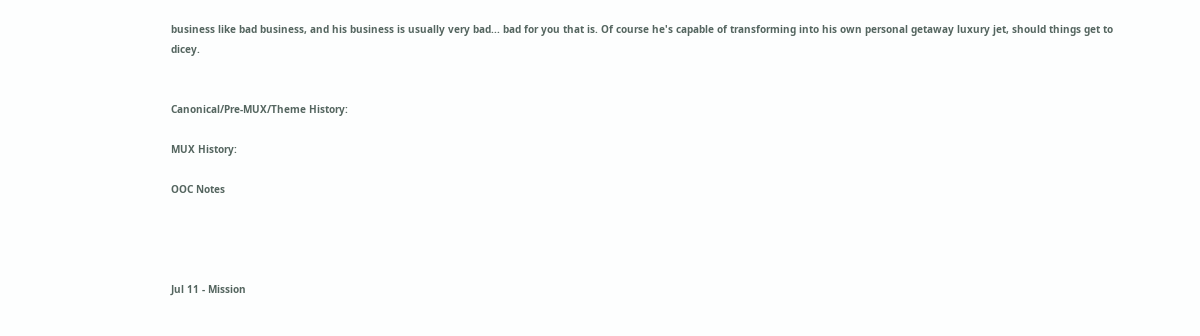business like bad business, and his business is usually very bad... bad for you that is. Of course he's capable of transforming into his own personal getaway luxury jet, should things get to dicey.


Canonical/Pre-MUX/Theme History:

MUX History:

OOC Notes




Jul 11 - Mission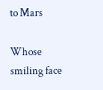to Mars

Whose smiling face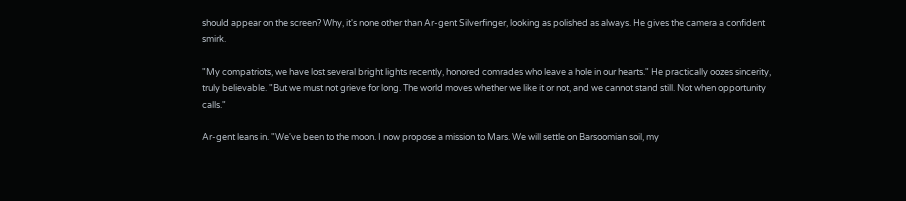should appear on the screen? Why, it's none other than Ar-gent Silverfinger, looking as polished as always. He gives the camera a confident smirk.

"My compatriots, we have lost several bright lights recently, honored comrades who leave a hole in our hearts." He practically oozes sincerity, truly believable. "But we must not grieve for long. The world moves whether we like it or not, and we cannot stand still. Not when opportunity calls."

Ar-gent leans in. "We've been to the moon. I now propose a mission to Mars. We will settle on Barsoomian soil, my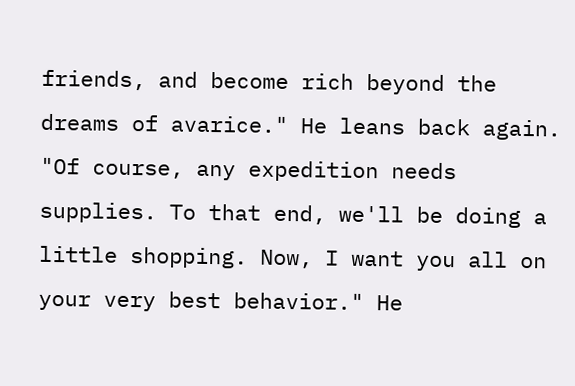friends, and become rich beyond the dreams of avarice." He leans back again. "Of course, any expedition needs supplies. To that end, we'll be doing a little shopping. Now, I want you all on your very best behavior." He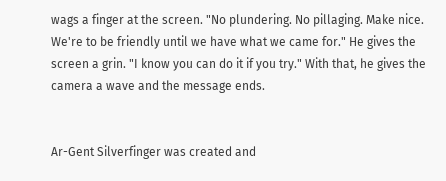wags a finger at the screen. "No plundering. No pillaging. Make nice. We're to be friendly until we have what we came for." He gives the screen a grin. "I know you can do it if you try." With that, he gives the camera a wave and the message ends.


Ar-Gent Silverfinger was created and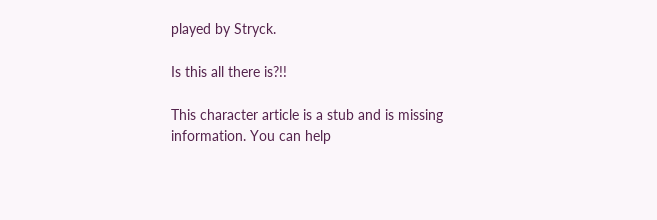played by Stryck.

Is this all there is?!!

This character article is a stub and is missing information. You can help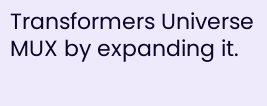Transformers Universe MUX by expanding it.